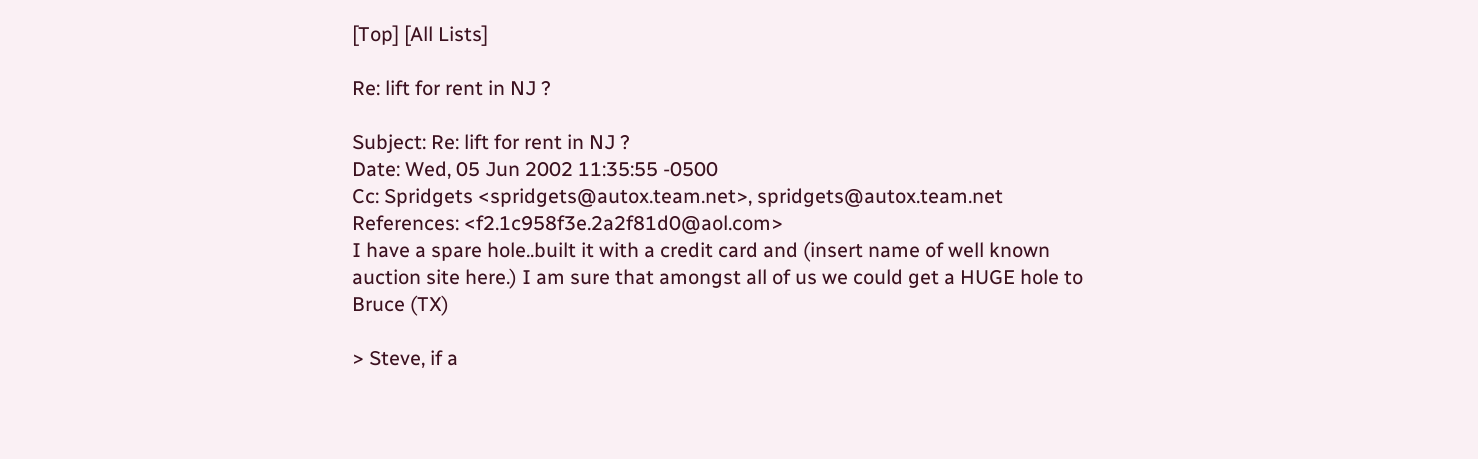[Top] [All Lists]

Re: lift for rent in NJ ?

Subject: Re: lift for rent in NJ ?
Date: Wed, 05 Jun 2002 11:35:55 -0500
Cc: Spridgets <spridgets@autox.team.net>, spridgets@autox.team.net
References: <f2.1c958f3e.2a2f81d0@aol.com>
I have a spare hole..built it with a credit card and (insert name of well known
auction site here.) I am sure that amongst all of us we could get a HUGE hole to
Bruce (TX)

> Steve, if a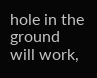hole in the ground will work,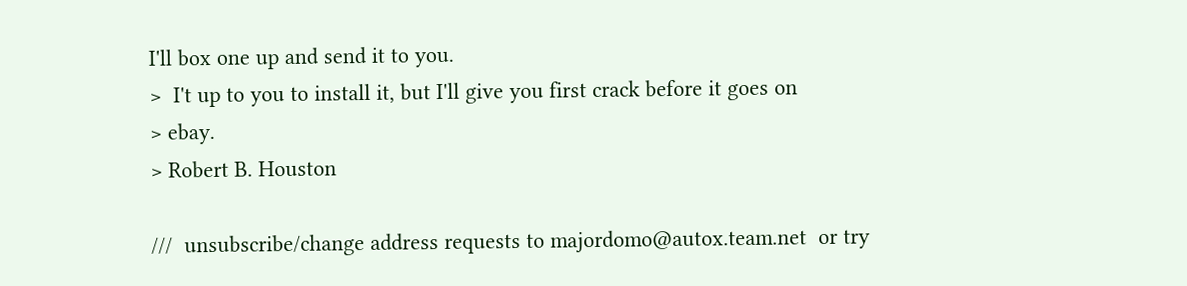I'll box one up and send it to you.
>  I't up to you to install it, but I'll give you first crack before it goes on
> ebay.
> Robert B. Houston

///  unsubscribe/change address requests to majordomo@autox.team.net  or try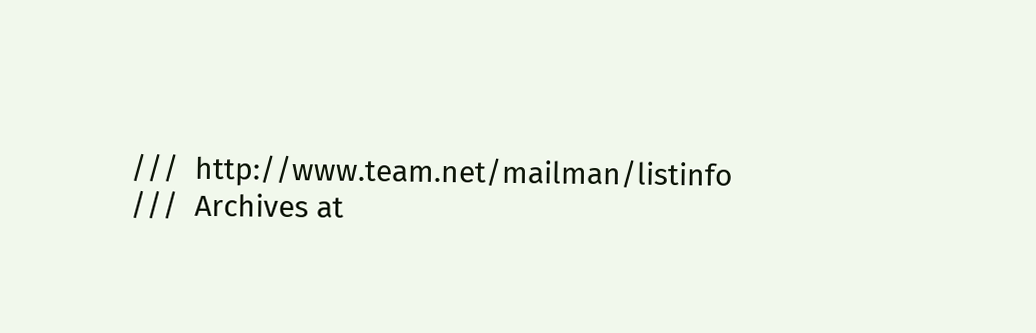///  http://www.team.net/mailman/listinfo
///  Archives at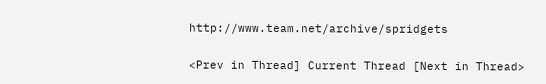http://www.team.net/archive/spridgets

<Prev in Thread] Current Thread [Next in Thread>